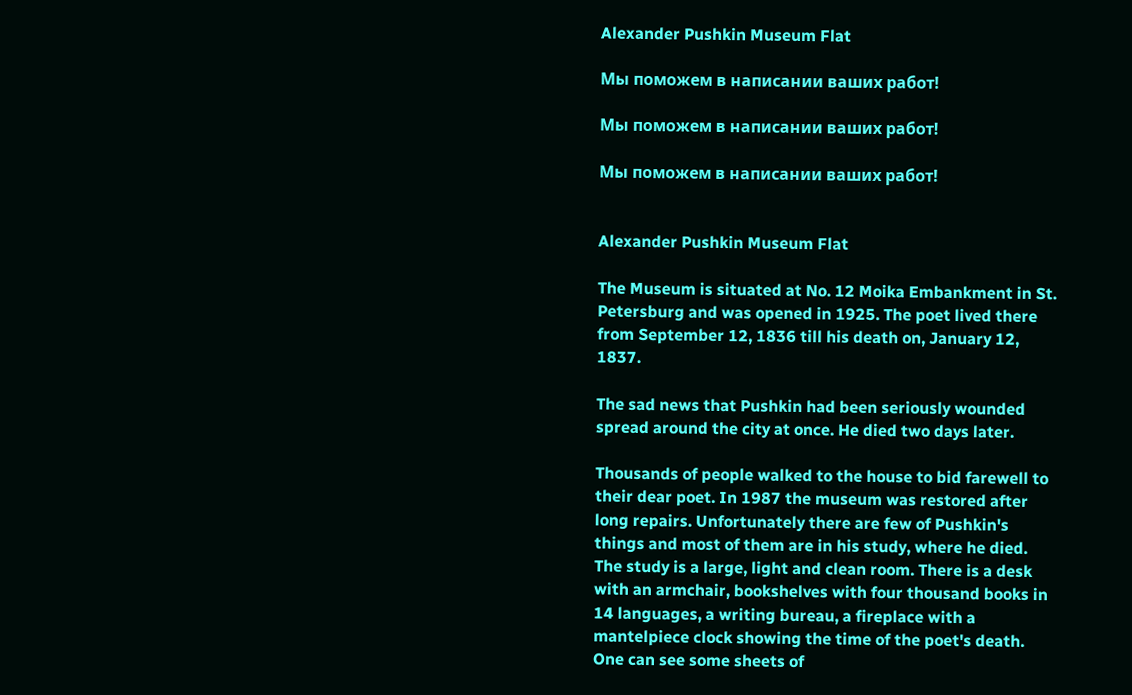Alexander Pushkin Museum Flat

Мы поможем в написании ваших работ!

Мы поможем в написании ваших работ!

Мы поможем в написании ваших работ!


Alexander Pushkin Museum Flat

The Museum is situated at No. 12 Moika Embankment in St. Petersburg and was opened in 1925. The poet lived there from September 12, 1836 till his death on, January 12, 1837.

The sad news that Pushkin had been seriously wounded spread around the city at once. He died two days later.

Thousands of people walked to the house to bid farewell to their dear poet. In 1987 the museum was restored after long repairs. Unfortunately there are few of Pushkin's things and most of them are in his study, where he died. The study is a large, light and clean room. There is a desk with an armchair, bookshelves with four thousand books in 14 languages, a writing bureau, a fireplace with a mantelpiece clock showing the time of the poet's death. One can see some sheets of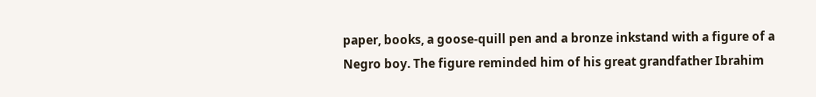paper, books, a goose-quill pen and a bronze inkstand with a figure of a Negro boy. The figure reminded him of his great grandfather Ibrahim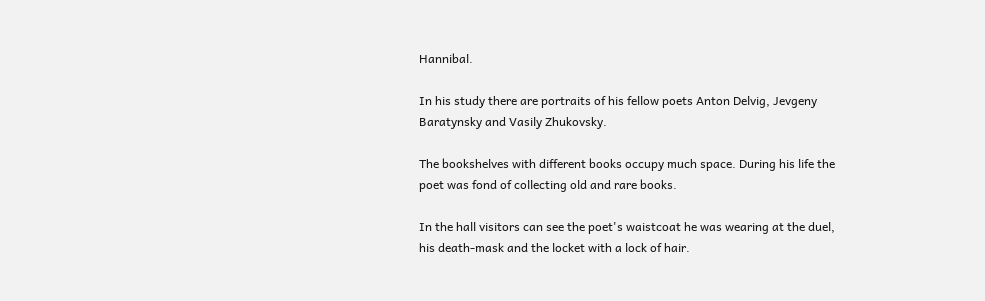Hannibal.

In his study there are portraits of his fellow poets Anton Delvig, Jevgeny Baratynsky and Vasily Zhukovsky.

The bookshelves with different books occupy much space. During his life the poet was fond of collecting old and rare books.

In the hall visitors can see the poet's waistcoat he was wearing at the duel, his death-mask and the locket with a lock of hair.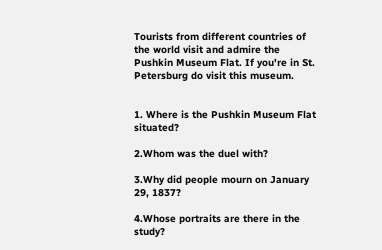Tourists from different countries of the world visit and admire the Pushkin Museum Flat. If you're in St. Petersburg do visit this museum.


1. Where is the Pushkin Museum Flat situated?

2.Whom was the duel with?

3.Why did people mourn on January 29, 1837?

4.Whose portraits are there in the study?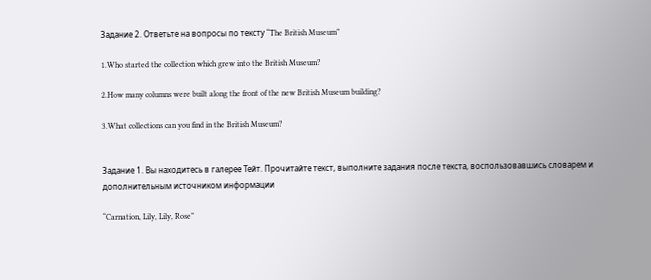Задание 2. Ответьте на вопросы по тексту “The British Museum”

1.Who started the collection which grew into the British Museum?

2.How many columns were built along the front of the new British Museum building?

3.What collections can you find in the British Museum?


Задание 1. Вы находитесь в галерее Тейт. Прочитайте текст, выполните задания после текста, воспользовавшись словарем и дополнительным источником информации

“Carnation, Lily, Lily, Rose”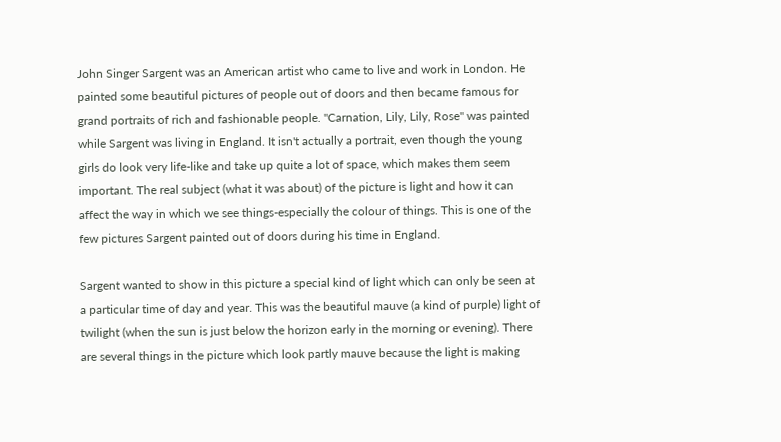John Singer Sargent was an American artist who came to live and work in London. He painted some beautiful pictures of people out of doors and then became famous for grand portraits of rich and fashionable people. "Carnation, Lily, Lily, Rose" was painted while Sargent was living in England. It isn't actually a portrait, even though the young girls do look very life-like and take up quite a lot of space, which makes them seem important. The real subject (what it was about) of the picture is light and how it can affect the way in which we see things-especially the colour of things. This is one of the few pictures Sargent painted out of doors during his time in England.

Sargent wanted to show in this picture a special kind of light which can only be seen at a particular time of day and year. This was the beautiful mauve (a kind of purple) light of twilight (when the sun is just below the horizon early in the morning or evening). There are several things in the picture which look partly mauve because the light is making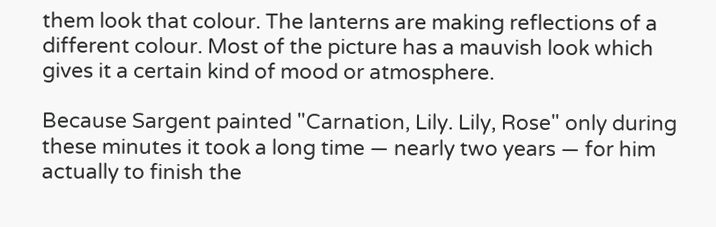them look that colour. The lanterns are making reflections of a different colour. Most of the picture has a mauvish look which gives it a certain kind of mood or atmosphere.

Because Sargent painted "Carnation, Lily. Lily, Rose" only during these minutes it took a long time — nearly two years — for him actually to finish the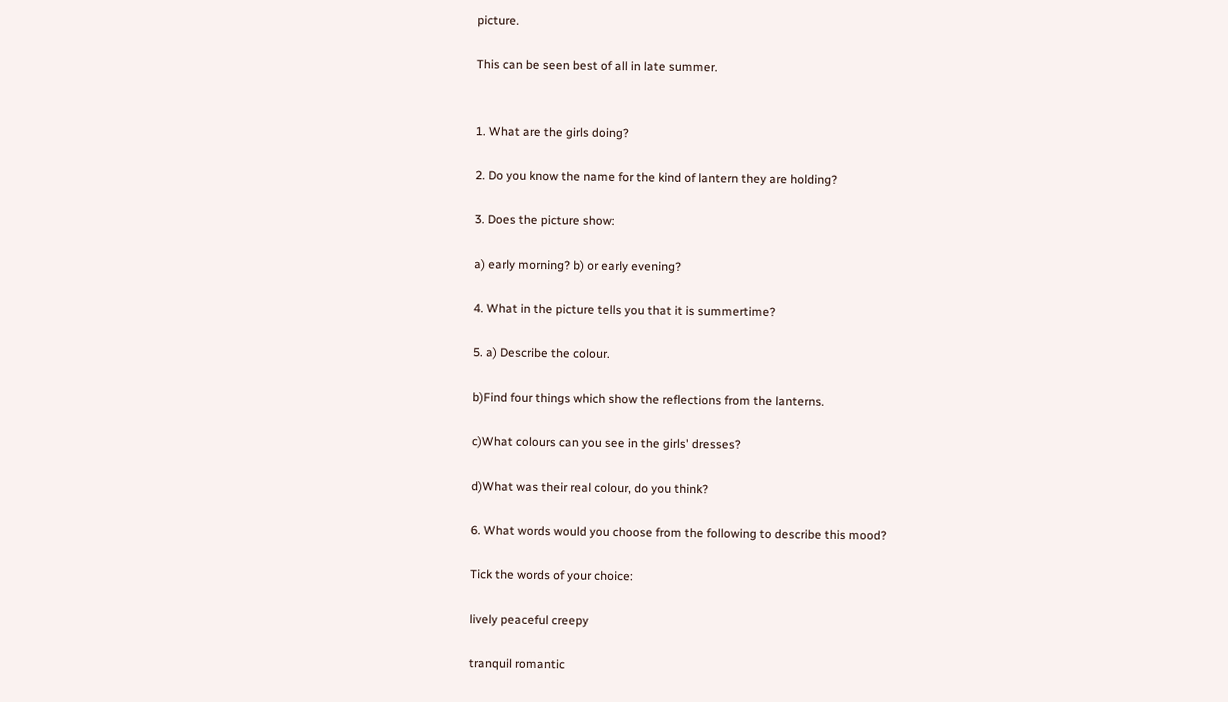picture.

This can be seen best of all in late summer.


1. What are the girls doing?

2. Do you know the name for the kind of lantern they are holding?

3. Does the picture show:

a) early morning? b) or early evening?

4. What in the picture tells you that it is summertime?

5. a) Describe the colour.

b)Find four things which show the reflections from the lanterns.

c)What colours can you see in the girls' dresses?

d)What was their real colour, do you think?

6. What words would you choose from the following to describe this mood?

Tick the words of your choice:

lively peaceful creepy

tranquil romantic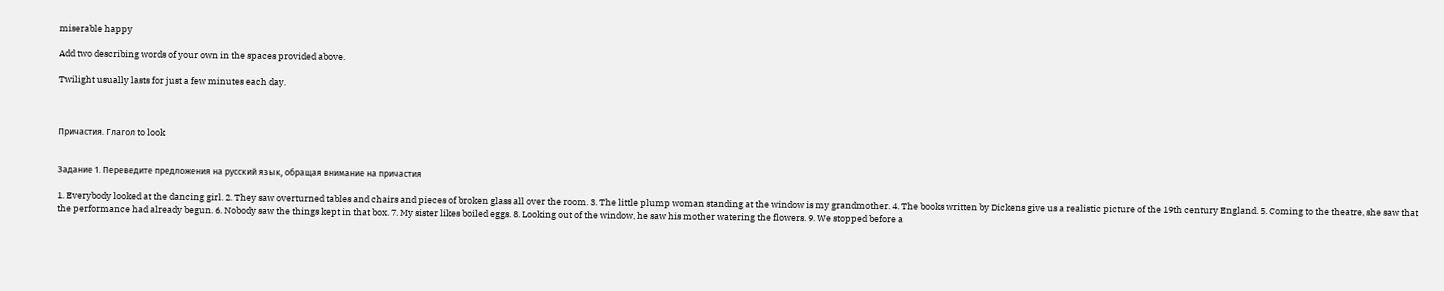miserable happy

Add two describing words of your own in the spaces provided above.

Twilight usually lasts for just a few minutes each day.



Причастия. Глагол to look


Задание 1. Переведите предложения на русский язык, обращая внимание на причастия

1. Everybody looked at the dancing girl. 2. They saw overturned tables and chairs and pieces of broken glass all over the room. 3. The little plump woman standing at the window is my grandmother. 4. The books written by Dickens give us a realistic picture of the 19th century England. 5. Coming to the theatre, she saw that the performance had already begun. 6. Nobody saw the things kept in that box. 7. My sister likes boiled eggs. 8. Looking out of the window, he saw his mother watering the flowers. 9. We stopped before a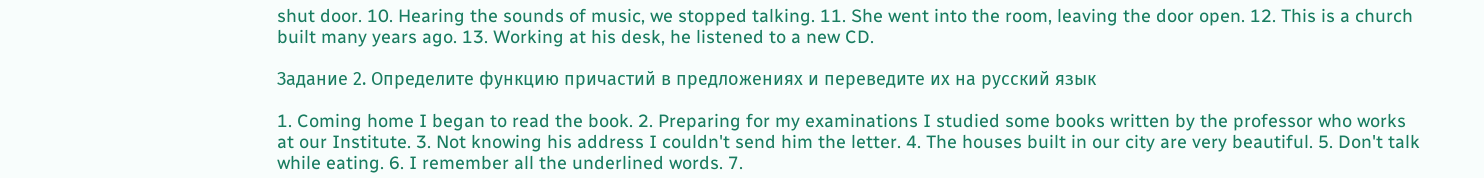shut door. 10. Hearing the sounds of music, we stopped talking. 11. She went into the room, leaving the door open. 12. This is a church built many years ago. 13. Working at his desk, he listened to a new CD.

Задание 2. Определите функцию причастий в предложениях и переведите их на русский язык

1. Coming home I began to read the book. 2. Preparing for my examinations I studied some books written by the professor who works at our Institute. 3. Not knowing his address I couldn't send him the letter. 4. The houses built in our city are very beautiful. 5. Don't talk while eating. 6. I remember all the underlined words. 7.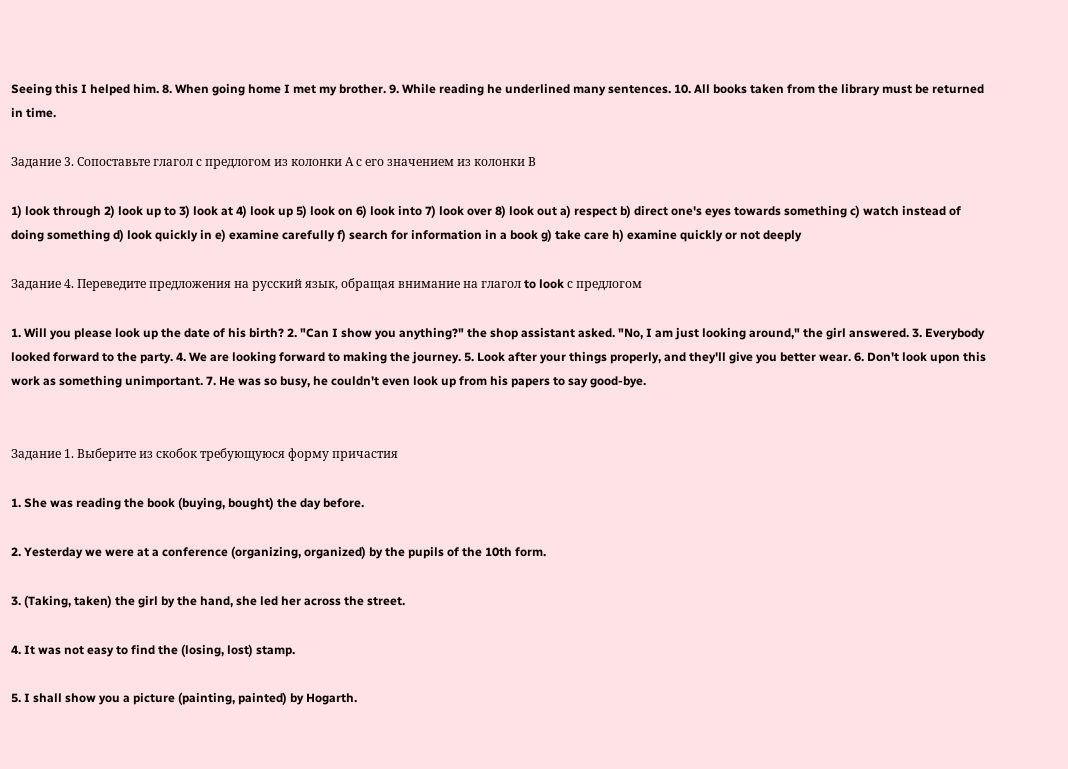Seeing this I helped him. 8. When going home I met my brother. 9. While reading he underlined many sentences. 10. All books taken from the library must be returned in time.

Задание 3. Сопоставьте глагол с предлогом из колонки А с его значением из колонки В

1) look through 2) look up to 3) look at 4) look up 5) look on 6) look into 7) look over 8) look out a) respect b) direct one's eyes towards something c) watch instead of doing something d) look quickly in e) examine carefully f) search for information in a book g) take care h) examine quickly or not deeply

Задание 4. Переведите предложения на русский язык, обращая внимание на глагол to look с предлогом

1. Will you please look up the date of his birth? 2. "Can I show you anything?" the shop assistant asked. "No, I am just looking around," the girl answered. 3. Everybody looked forward to the party. 4. We are looking forward to making the journey. 5. Look after your things properly, and they'll give you better wear. 6. Don't look upon this work as something unimportant. 7. He was so busy, he couldn't even look up from his papers to say good-bye.


Задание 1. Выберите из скобок требующуюся форму причастия

1. She was reading the book (buying, bought) the day before.

2. Yesterday we were at a conference (organizing, organized) by the pupils of the 10th form.

3. (Taking, taken) the girl by the hand, she led her across the street.

4. It was not easy to find the (losing, lost) stamp.

5. I shall show you a picture (painting, painted) by Hogarth.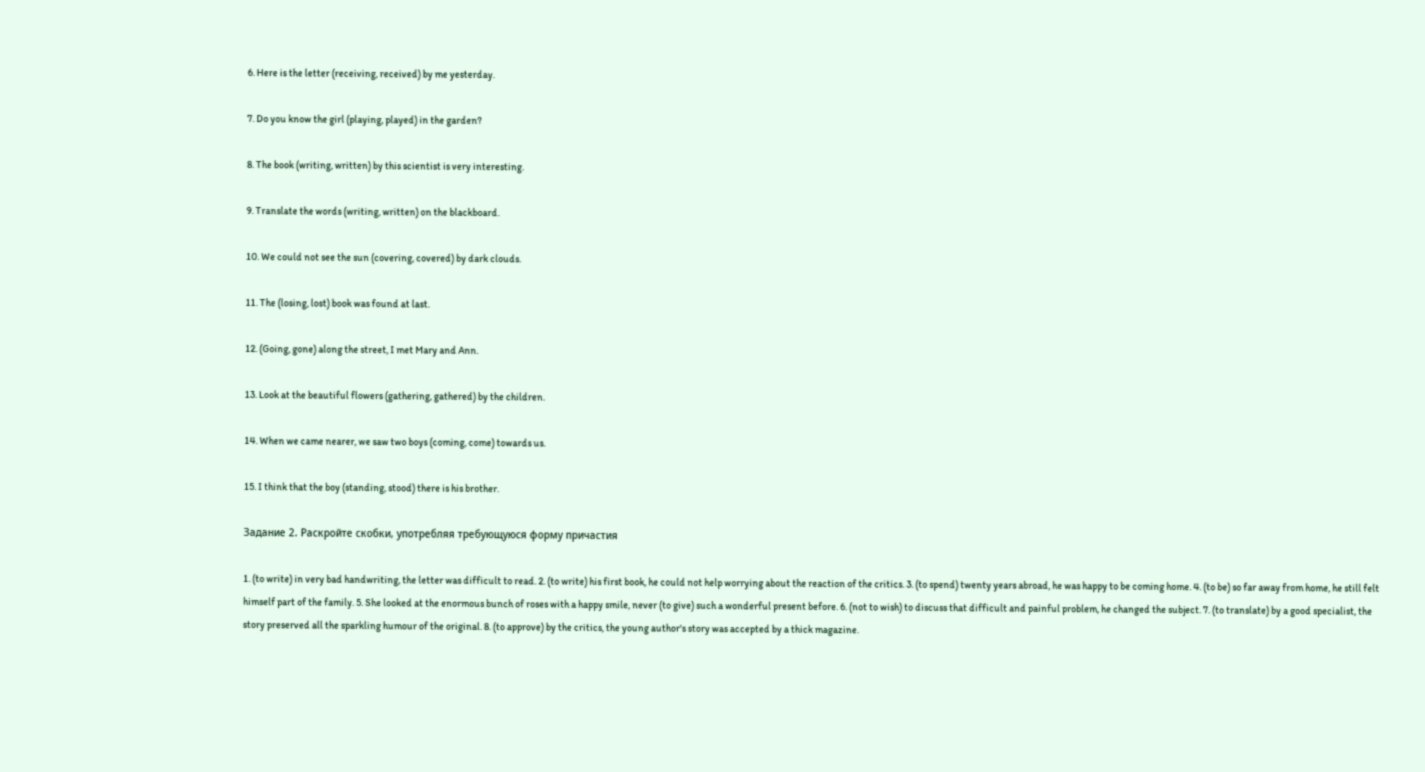6. Here is the letter (receiving, received) by me yesterday.

7. Do you know the girl (playing, played) in the garden?

8. The book (writing, written) by this scientist is very interesting.

9. Translate the words (writing, written) on the blackboard.

10. We could not see the sun (covering, covered) by dark clouds.

11. The (losing, lost) book was found at last.

12. (Going, gone) along the street, I met Mary and Ann.

13. Look at the beautiful flowers (gathering, gathered) by the children.

14. When we came nearer, we saw two boys (coming, come) towards us.

15. I think that the boy (standing, stood) there is his brother.

Задание 2. Раскройте скобки, употребляя требующуюся форму причастия

1. (to write) in very bad handwriting, the letter was difficult to read. 2. (to write) his first book, he could not help worrying about the reaction of the critics. 3. (to spend) twenty years abroad, he was happy to be coming home. 4. (to be) so far away from home, he still felt himself part of the family. 5. She looked at the enormous bunch of roses with a happy smile, never (to give) such a wonderful present before. 6. (not to wish) to discuss that difficult and painful problem, he changed the subject. 7. (to translate) by a good specialist, the story preserved all the sparkling humour of the original. 8. (to approve) by the critics, the young author's story was accepted by a thick magazine.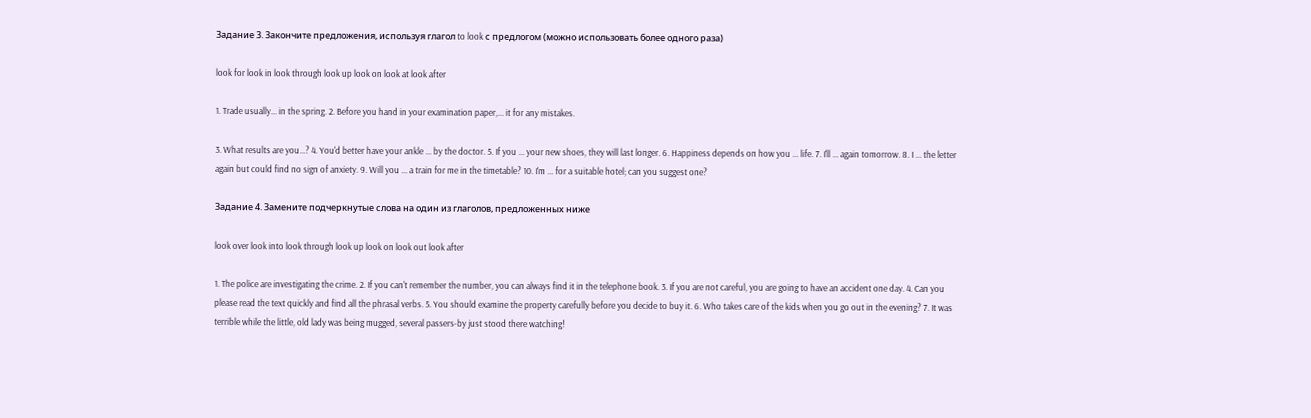Задание 3. Закончите предложения, используя глагол to look с предлогом (можно использовать более одного раза)

look for look in look through look up look on look at look after

1. Trade usually... in the spring. 2. Before you hand in your examination paper,... it for any mistakes.

3. What results are you...? 4. You'd better have your ankle ... by the doctor. 5. If you ... your new shoes, they will last longer. 6. Happiness depends on how you ... life. 7. I'll ... again tomorrow. 8. I ... the letter again but could find no sign of anxiety. 9. Will you ... a train for me in the timetable? 10. I'm ... for a suitable hotel; can you suggest one?

Задание 4. Замените подчеркнутые слова на один из глаголов, предложенных ниже

look over look into look through look up look on look out look after

1. The police are investigating the crime. 2. If you can't remember the number, you can always find it in the telephone book. 3. If you are not careful, you are going to have an accident one day. 4. Can you please read the text quickly and find all the phrasal verbs. 5. You should examine the property carefully before you decide to buy it. 6. Who takes care of the kids when you go out in the evening? 7. It was terrible while the little, old lady was being mugged, several passers-by just stood there watching!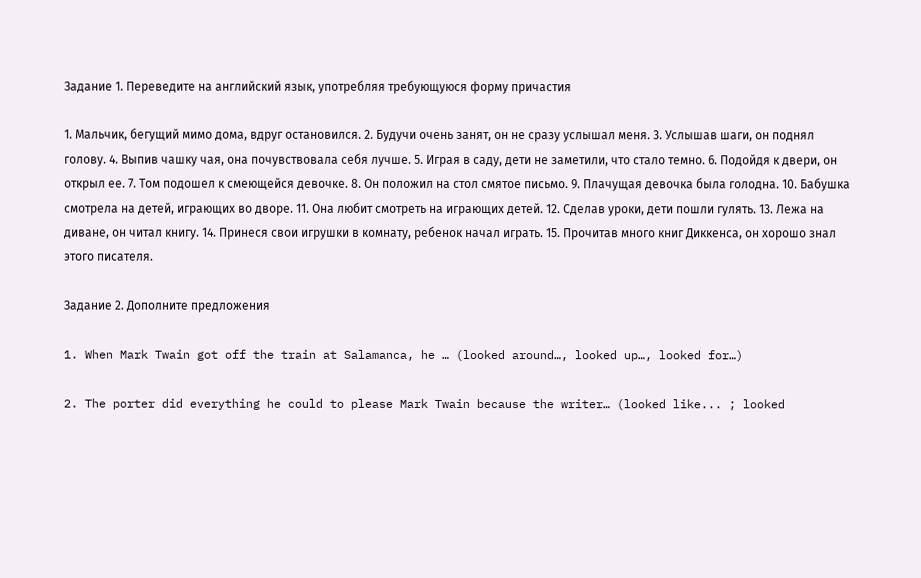Задание 1. Переведите на английский язык, употребляя требующуюся форму причастия

1. Мальчик, бегущий мимо дома, вдруг остановился. 2. Будучи очень занят, он не сразу услышал меня. 3. Услышав шаги, он поднял голову. 4. Выпив чашку чая, она почувствовала себя лучше. 5. Играя в саду, дети не заметили, что стало темно. 6. Подойдя к двери, он открыл ее. 7. Том подошел к смеющейся девочке. 8. Он положил на стол смятое письмо. 9. Плачущая девочка была голодна. 10. Бабушка смотрела на детей, играющих во дворе. 11. Она любит смотреть на играющих детей. 12. Сделав уроки, дети пошли гулять. 13. Лежа на диване, он читал книгу. 14. Принеся свои игрушки в комнату, ребенок начал играть. 15. Прочитав много книг Диккенса, он хорошо знал этого писателя.

Задание 2. Дополните предложения

1. When Mark Twain got off the train at Salamanca, he … (looked around…, looked up…, looked for…)

2. The porter did everything he could to please Mark Twain because the writer… (looked like... ; looked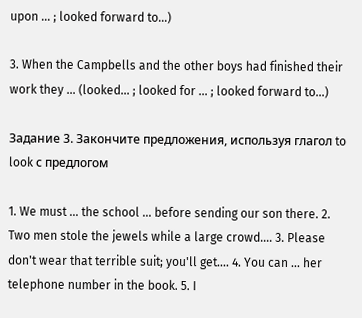upon ... ; looked forward to...)

3. When the Campbells and the other boys had finished their work they … (looked... ; looked for ... ; looked forward to...)

Задание 3. Закончите предложения, используя глагол to look с предлогом

1. We must ... the school ... before sending our son there. 2. Two men stole the jewels while a large crowd.... 3. Please don't wear that terrible suit; you'll get.... 4. You can ... her telephone number in the book. 5. I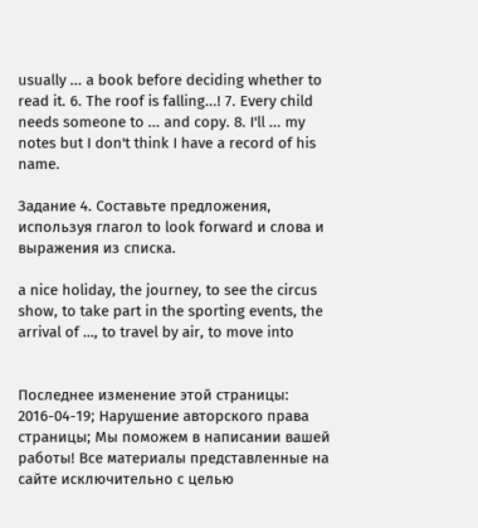usually ... a book before deciding whether to read it. 6. The roof is falling...! 7. Every child needs someone to ... and copy. 8. I'll ... my notes but I don't think I have a record of his name.

Задание 4. Составьте предложения, используя глагол to look forward и слова и выражения из списка.

a nice holiday, the journey, to see the circus show, to take part in the sporting events, the arrival of …, to travel by air, to move into


Последнее изменение этой страницы: 2016-04-19; Нарушение авторского права страницы; Мы поможем в написании вашей работы! Все материалы представленные на сайте исключительно с целью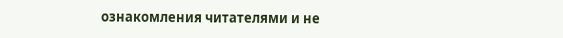ознакомления читателями и не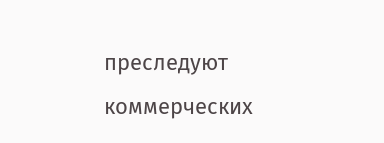преследуют коммерческих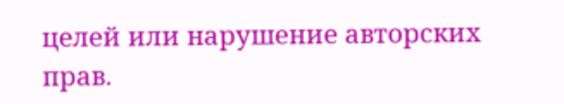целей или нарушение авторских прав.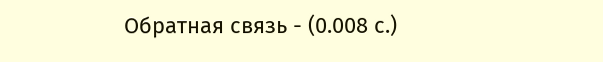Обратная связь - (0.008 с.)